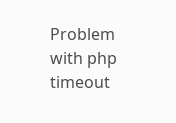Problem with php timeout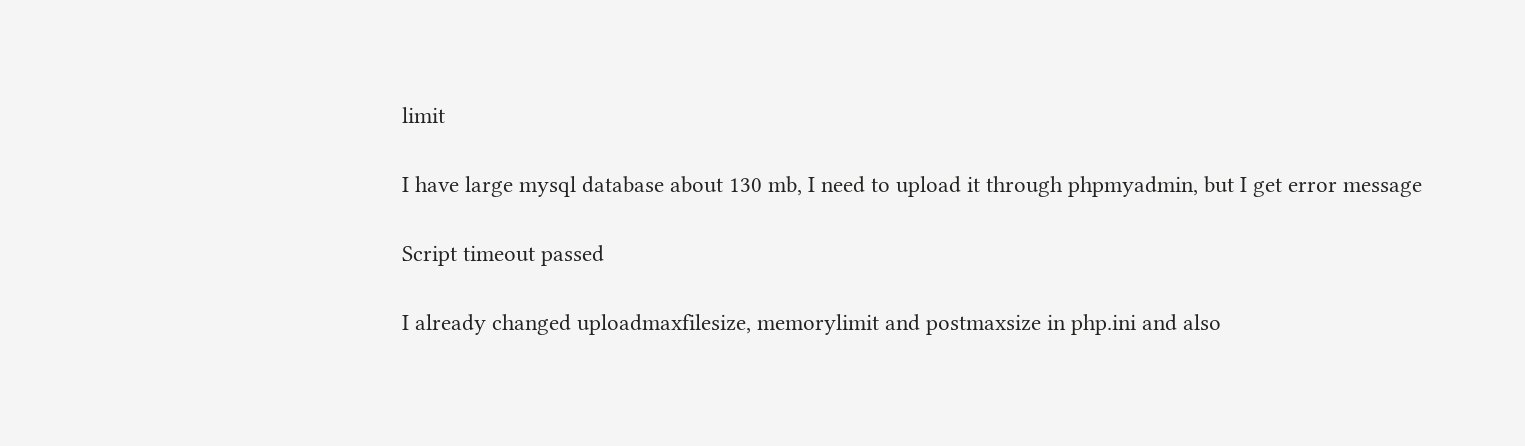limit

I have large mysql database about 130 mb, I need to upload it through phpmyadmin, but I get error message

Script timeout passed

I already changed uploadmaxfilesize, memorylimit and postmaxsize in php.ini and also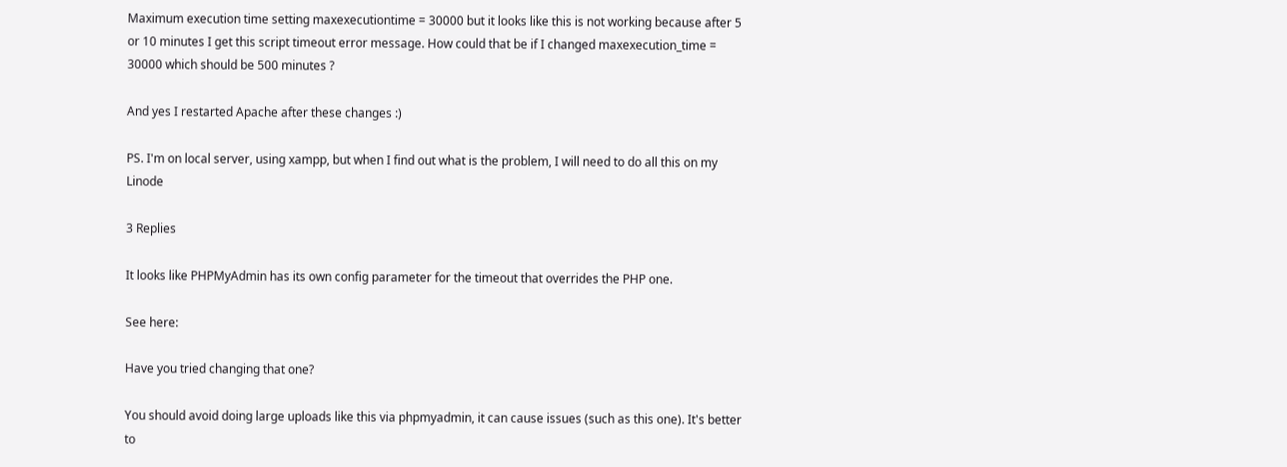Maximum execution time setting maxexecutiontime = 30000 but it looks like this is not working because after 5 or 10 minutes I get this script timeout error message. How could that be if I changed maxexecution_time = 30000 which should be 500 minutes ?

And yes I restarted Apache after these changes :)

PS. I'm on local server, using xampp, but when I find out what is the problem, I will need to do all this on my Linode

3 Replies

It looks like PHPMyAdmin has its own config parameter for the timeout that overrides the PHP one.

See here:

Have you tried changing that one?

You should avoid doing large uploads like this via phpmyadmin, it can cause issues (such as this one). It's better to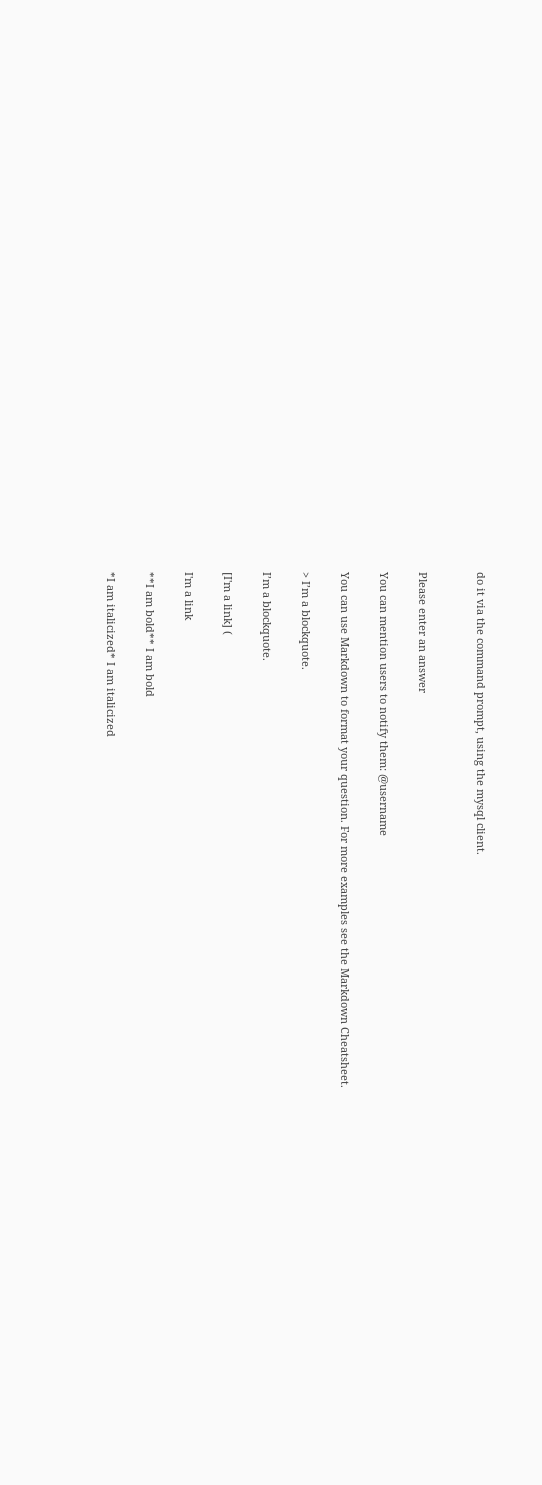do it via the command prompt, using the mysql client.


Please enter an answer

You can mention users to notify them: @username

You can use Markdown to format your question. For more examples see the Markdown Cheatsheet.

> I’m a blockquote.

I’m a blockquote.

[I'm a link] (

I'm a link

**I am bold** I am bold

*I am italicized* I am italicized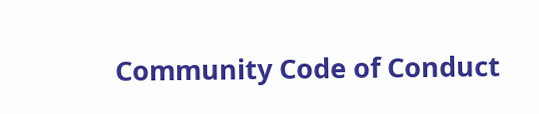Community Code of Conduct